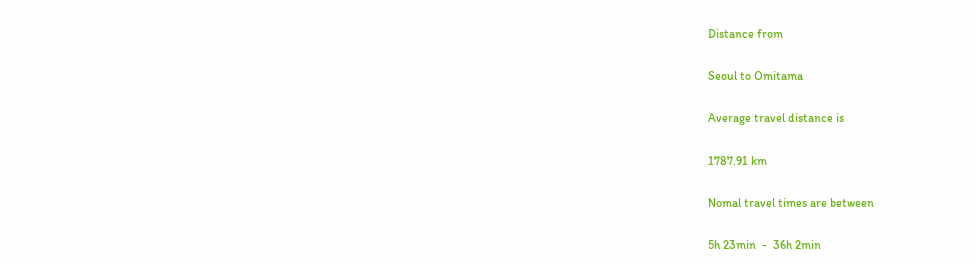Distance from

Seoul to Omitama

Average travel distance is

1787.91 km

Nomal travel times are between

5h 23min  -  36h 2min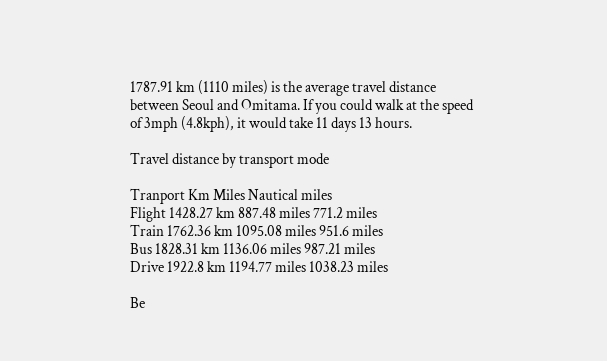1787.91 km (1110 miles) is the average travel distance between Seoul and Omitama. If you could walk at the speed of 3mph (4.8kph), it would take 11 days 13 hours.

Travel distance by transport mode

Tranport Km Miles Nautical miles
Flight 1428.27 km 887.48 miles 771.2 miles
Train 1762.36 km 1095.08 miles 951.6 miles
Bus 1828.31 km 1136.06 miles 987.21 miles
Drive 1922.8 km 1194.77 miles 1038.23 miles

Be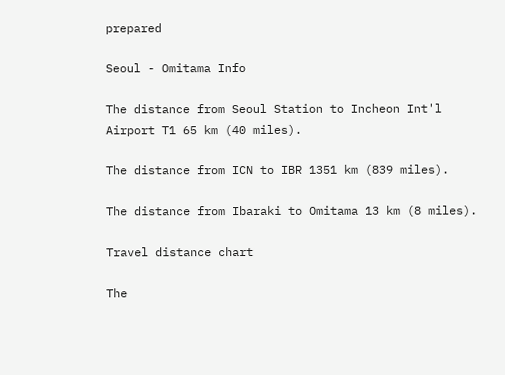prepared

Seoul - Omitama Info

The distance from Seoul Station to Incheon Int'l Airport T1 65 km (40 miles).

The distance from ICN to IBR 1351 km (839 miles).

The distance from Ibaraki to Omitama 13 km (8 miles).

Travel distance chart

The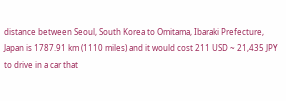distance between Seoul, South Korea to Omitama, Ibaraki Prefecture, Japan is 1787.91 km (1110 miles) and it would cost 211 USD ~ 21,435 JPY to drive in a car that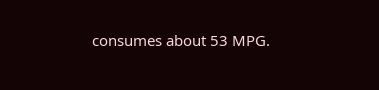consumes about 53 MPG.